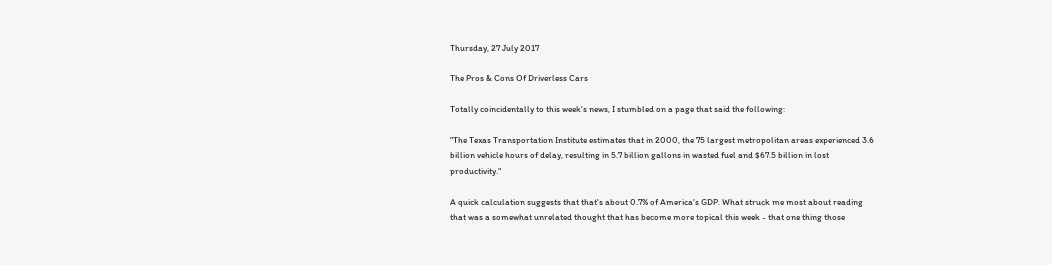Thursday, 27 July 2017

The Pros & Cons Of Driverless Cars

Totally coincidentally to this week's news, I stumbled on a page that said the following:

"The Texas Transportation Institute estimates that in 2000, the 75 largest metropolitan areas experienced 3.6 billion vehicle hours of delay, resulting in 5.7 billion gallons in wasted fuel and $67.5 billion in lost productivity."

A quick calculation suggests that that's about 0.7% of America's GDP. What struck me most about reading that was a somewhat unrelated thought that has become more topical this week - that one thing those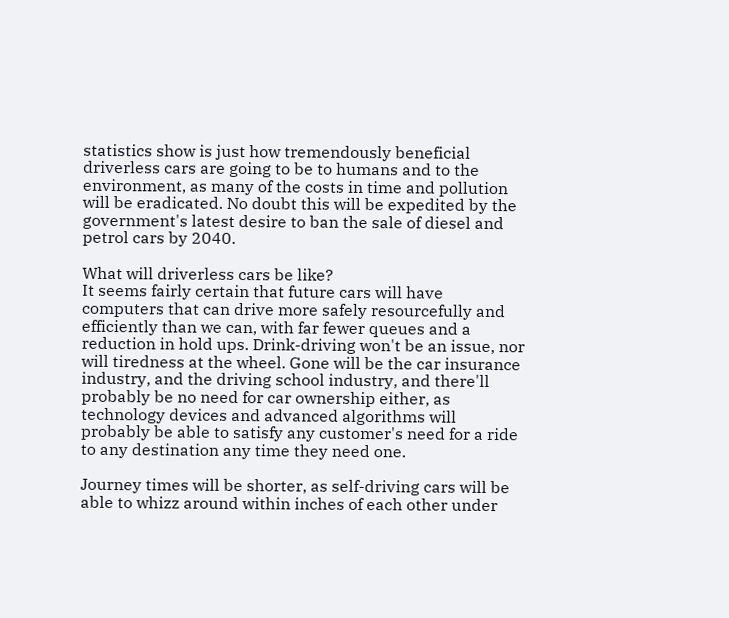statistics show is just how tremendously beneficial driverless cars are going to be to humans and to the environment, as many of the costs in time and pollution will be eradicated. No doubt this will be expedited by the government's latest desire to ban the sale of diesel and petrol cars by 2040.

What will driverless cars be like?
It seems fairly certain that future cars will have computers that can drive more safely resourcefully and efficiently than we can, with far fewer queues and a reduction in hold ups. Drink-driving won't be an issue, nor will tiredness at the wheel. Gone will be the car insurance industry, and the driving school industry, and there'll probably be no need for car ownership either, as technology devices and advanced algorithms will probably be able to satisfy any customer's need for a ride to any destination any time they need one.

Journey times will be shorter, as self-driving cars will be able to whizz around within inches of each other under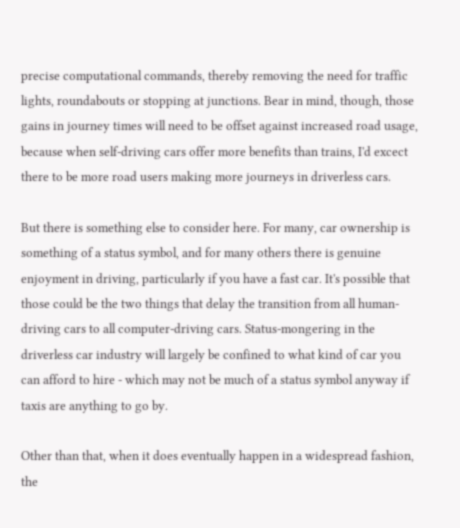precise computational commands, thereby removing the need for traffic lights, roundabouts or stopping at junctions. Bear in mind, though, those gains in journey times will need to be offset against increased road usage, because when self-driving cars offer more benefits than trains, I'd excect there to be more road users making more journeys in driverless cars.

But there is something else to consider here. For many, car ownership is something of a status symbol, and for many others there is genuine enjoyment in driving, particularly if you have a fast car. It's possible that those could be the two things that delay the transition from all human-driving cars to all computer-driving cars. Status-mongering in the driverless car industry will largely be confined to what kind of car you can afford to hire - which may not be much of a status symbol anyway if taxis are anything to go by.

Other than that, when it does eventually happen in a widespread fashion, the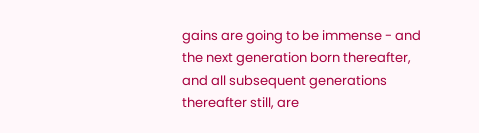gains are going to be immense - and the next generation born thereafter, and all subsequent generations thereafter still, are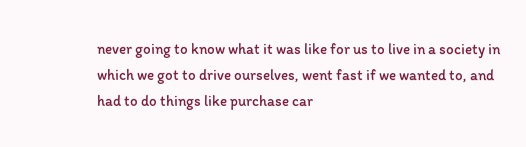never going to know what it was like for us to live in a society in which we got to drive ourselves, went fast if we wanted to, and had to do things like purchase car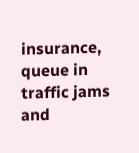insurance, queue in traffic jams and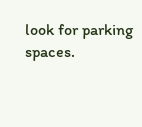look for parking spaces.